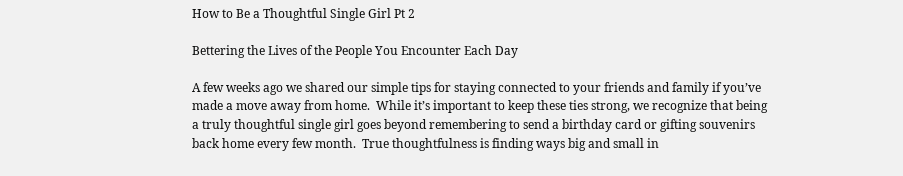How to Be a Thoughtful Single Girl Pt 2

Bettering the Lives of the People You Encounter Each Day

A few weeks ago we shared our simple tips for staying connected to your friends and family if you’ve made a move away from home.  While it’s important to keep these ties strong, we recognize that being a truly thoughtful single girl goes beyond remembering to send a birthday card or gifting souvenirs back home every few month.  True thoughtfulness is finding ways big and small in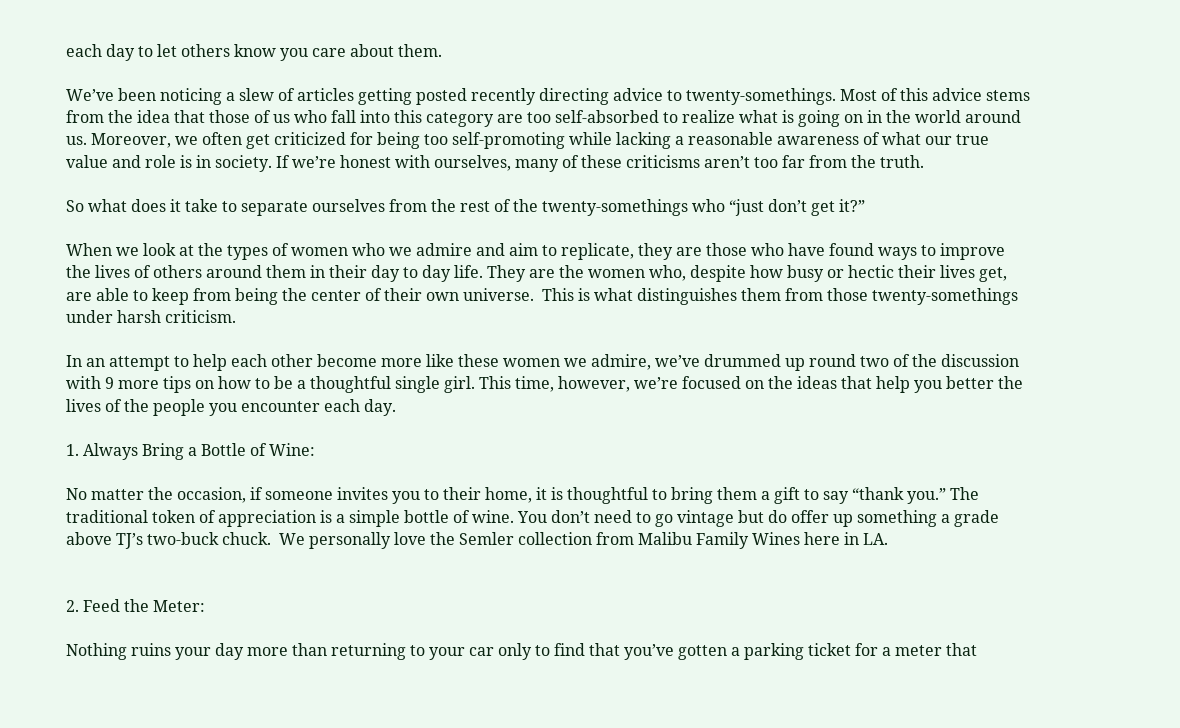each day to let others know you care about them.

We’ve been noticing a slew of articles getting posted recently directing advice to twenty-somethings. Most of this advice stems from the idea that those of us who fall into this category are too self-absorbed to realize what is going on in the world around us. Moreover, we often get criticized for being too self-promoting while lacking a reasonable awareness of what our true value and role is in society. If we’re honest with ourselves, many of these criticisms aren’t too far from the truth.

So what does it take to separate ourselves from the rest of the twenty-somethings who “just don’t get it?”

When we look at the types of women who we admire and aim to replicate, they are those who have found ways to improve the lives of others around them in their day to day life. They are the women who, despite how busy or hectic their lives get, are able to keep from being the center of their own universe.  This is what distinguishes them from those twenty-somethings under harsh criticism.

In an attempt to help each other become more like these women we admire, we’ve drummed up round two of the discussion with 9 more tips on how to be a thoughtful single girl. This time, however, we’re focused on the ideas that help you better the lives of the people you encounter each day.

1. Always Bring a Bottle of Wine:

No matter the occasion, if someone invites you to their home, it is thoughtful to bring them a gift to say “thank you.” The traditional token of appreciation is a simple bottle of wine. You don’t need to go vintage but do offer up something a grade above TJ’s two-buck chuck.  We personally love the Semler collection from Malibu Family Wines here in LA.


2. Feed the Meter:

Nothing ruins your day more than returning to your car only to find that you’ve gotten a parking ticket for a meter that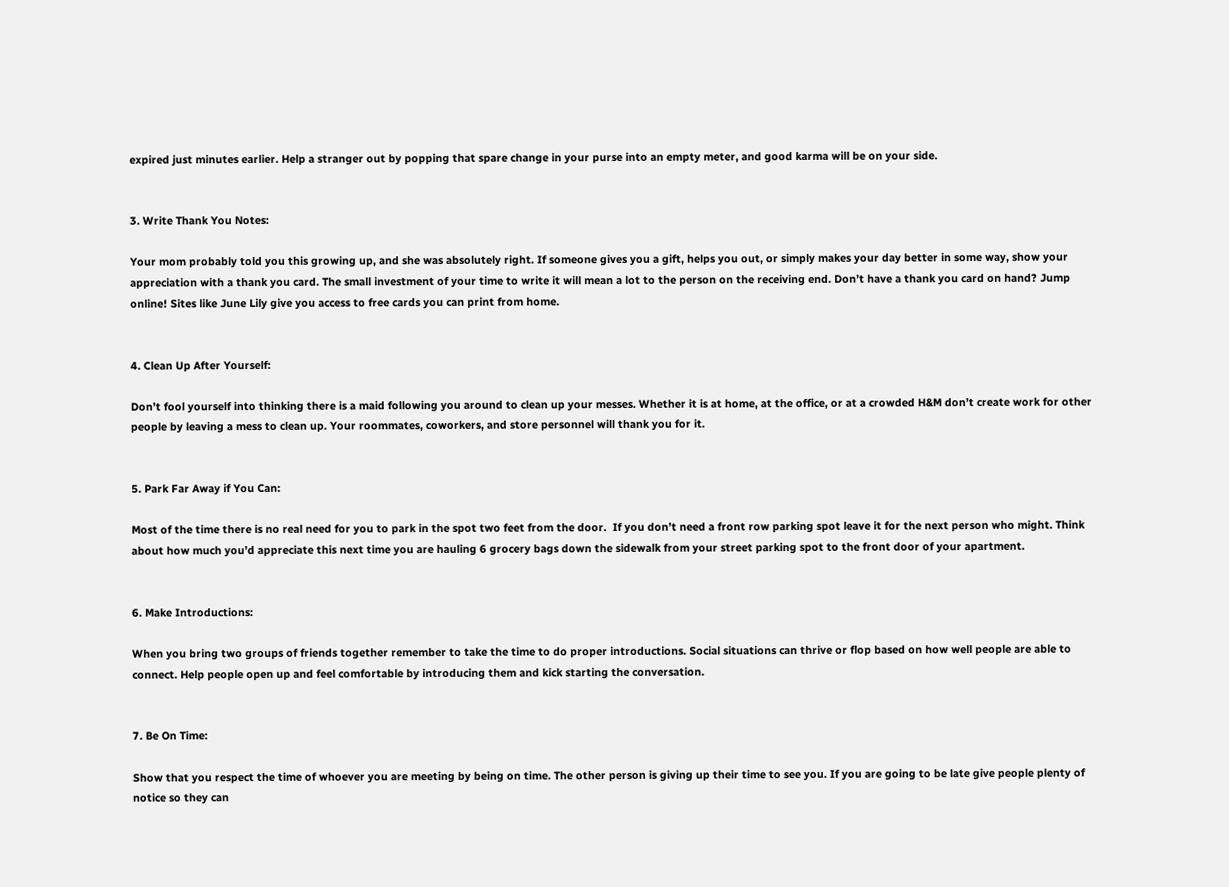expired just minutes earlier. Help a stranger out by popping that spare change in your purse into an empty meter, and good karma will be on your side.


3. Write Thank You Notes:

Your mom probably told you this growing up, and she was absolutely right. If someone gives you a gift, helps you out, or simply makes your day better in some way, show your appreciation with a thank you card. The small investment of your time to write it will mean a lot to the person on the receiving end. Don’t have a thank you card on hand? Jump online! Sites like June Lily give you access to free cards you can print from home.


4. Clean Up After Yourself:

Don’t fool yourself into thinking there is a maid following you around to clean up your messes. Whether it is at home, at the office, or at a crowded H&M don’t create work for other people by leaving a mess to clean up. Your roommates, coworkers, and store personnel will thank you for it.


5. Park Far Away if You Can:

Most of the time there is no real need for you to park in the spot two feet from the door.  If you don’t need a front row parking spot leave it for the next person who might. Think about how much you’d appreciate this next time you are hauling 6 grocery bags down the sidewalk from your street parking spot to the front door of your apartment.


6. Make Introductions:

When you bring two groups of friends together remember to take the time to do proper introductions. Social situations can thrive or flop based on how well people are able to connect. Help people open up and feel comfortable by introducing them and kick starting the conversation.


7. Be On Time:

Show that you respect the time of whoever you are meeting by being on time. The other person is giving up their time to see you. If you are going to be late give people plenty of notice so they can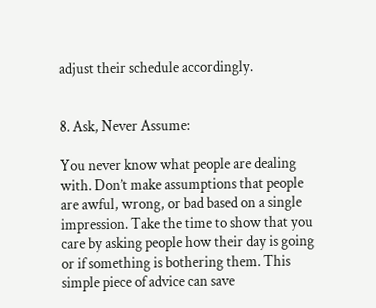adjust their schedule accordingly.


8. Ask, Never Assume:

You never know what people are dealing with. Don’t make assumptions that people are awful, wrong, or bad based on a single impression. Take the time to show that you care by asking people how their day is going or if something is bothering them. This simple piece of advice can save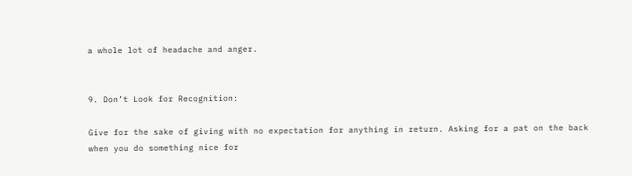a whole lot of headache and anger.


9. Don’t Look for Recognition:

Give for the sake of giving with no expectation for anything in return. Asking for a pat on the back when you do something nice for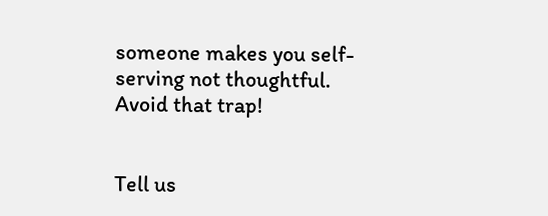someone makes you self-serving not thoughtful. Avoid that trap!


Tell us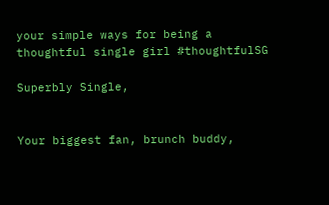your simple ways for being a thoughtful single girl #thoughtfulSG

Superbly Single,


Your biggest fan, brunch buddy,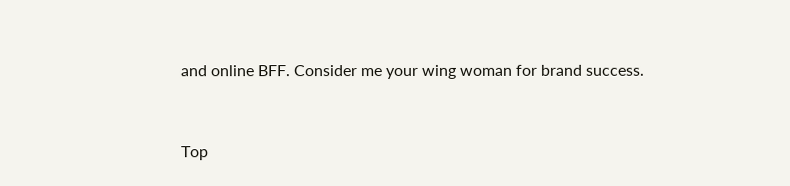and online BFF. Consider me your wing woman for brand success.


Top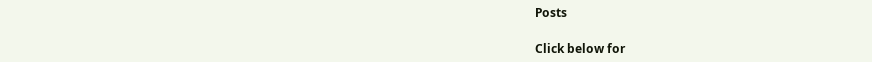Posts

Click below for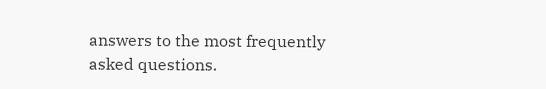answers to the most frequently asked questions.